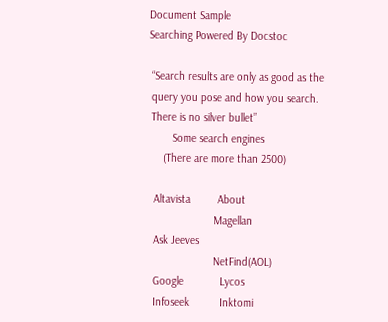Document Sample
Searching Powered By Docstoc

 “Search results are only as good as the
 query you pose and how you search.
 There is no silver bullet”
        Some search engines
     (There are more than 2500)

  Altavista         About
                      Magellan
  Ask Jeeves
                      NetFind(AOL)
  Google            Lycos
  Infoseek          Inktomi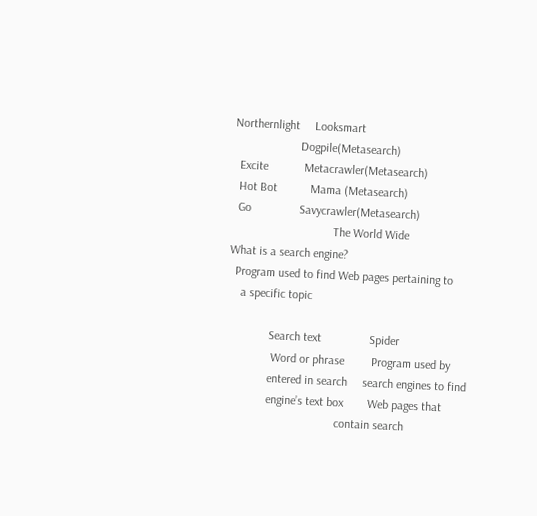Northernlight     Looksmart
                      Dogpile(Metasearch)
  Excite            Metacrawler(Metasearch)
  Hot Bot           Mama (Metasearch)
  Go                Savycrawler(Metasearch)
                                  The World Wide
What is a search engine?
  Program used to find Web pages pertaining to
    a specific topic

              Search text                Spider
               Word or phrase         Program used by
              entered in search     search engines to find
              engine’s text box        Web pages that
                                     contain search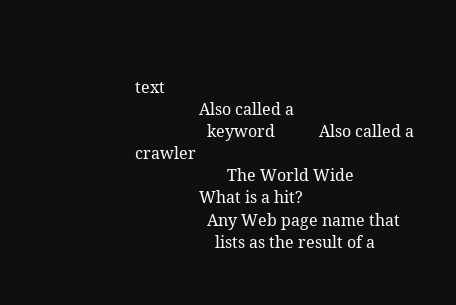text
                Also called a
                  keyword           Also called a crawler
                       The World Wide
                What is a hit?
                  Any Web page name that
                    lists as the result of a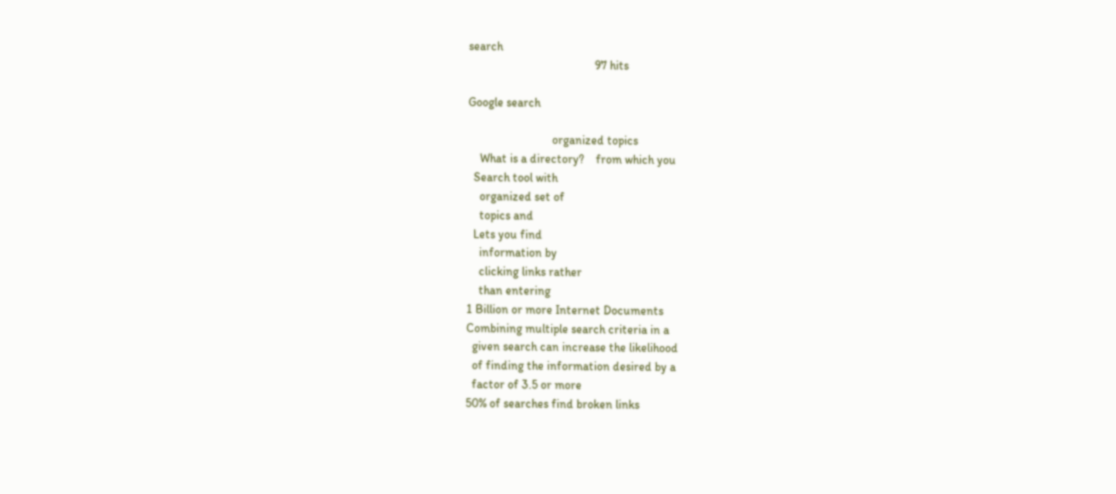search
                                          97 hits

Google search

                            organized topics
    What is a directory?    from which you
  Search tool with
    organized set of
    topics and
  Lets you find
    information by
    clicking links rather
    than entering
1 Billion or more Internet Documents
Combining multiple search criteria in a
  given search can increase the likelihood
  of finding the information desired by a
  factor of 3.5 or more
50% of searches find broken links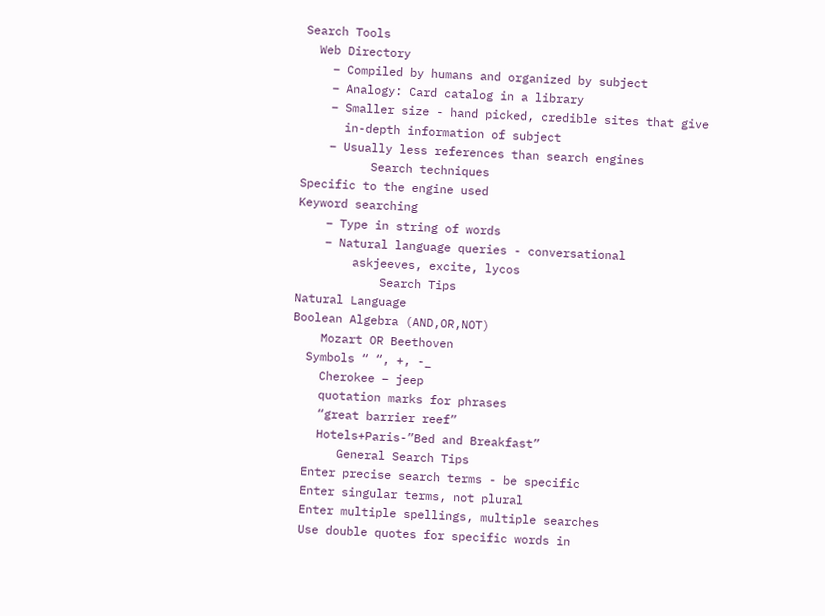Search Tools
  Web Directory
    – Compiled by humans and organized by subject
    – Analogy: Card catalog in a library
    – Smaller size - hand picked, credible sites that give
      in-depth information of subject
    – Usually less references than search engines
          Search techniques
Specific to the engine used
Keyword searching
    – Type in string of words
    – Natural language queries - conversational
        askjeeves, excite, lycos
            Search Tips
Natural Language
Boolean Algebra (AND,OR,NOT)
    Mozart OR Beethoven
  Symbols “ “, +, -_
    Cherokee – jeep
    quotation marks for phrases
    “great barrier reef”
    Hotels+Paris-”Bed and Breakfast”
       General Search Tips
  Enter precise search terms - be specific
  Enter singular terms, not plural
  Enter multiple spellings, multiple searches
  Use double quotes for specific words in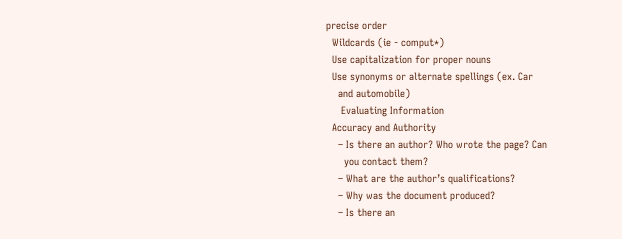precise order
  Wildcards (ie - comput*)
  Use capitalization for proper nouns
  Use synonyms or alternate spellings (ex. Car
    and automobile)
     Evaluating Information
  Accuracy and Authority
    – Is there an author? Who wrote the page? Can
      you contact them?
    – What are the author’s qualifications?
    – Why was the document produced?
    – Is there an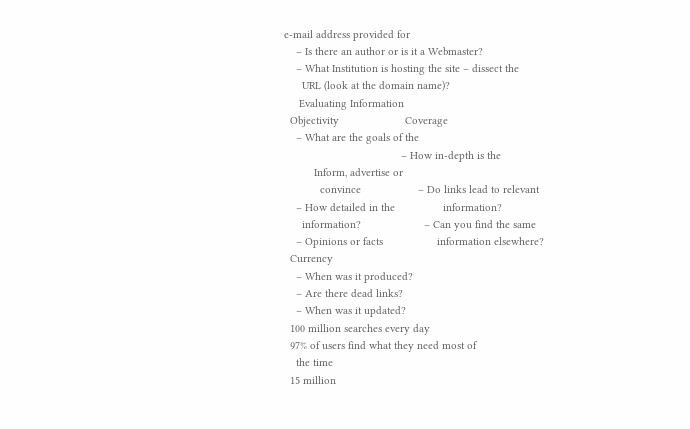e-mail address provided for
    – Is there an author or is it a Webmaster?
    – What Institution is hosting the site – dissect the
      URL (look at the domain name)?
     Evaluating Information
  Objectivity                      Coverage
    – What are the goals of the
                                       – How in-depth is the
          Inform, advertise or
            convince                   – Do links lead to relevant
    – How detailed in the                information?
      information?                     – Can you find the same
    – Opinions or facts                  information elsewhere?
  Currency
    – When was it produced?
    – Are there dead links?
    – When was it updated?
  100 million searches every day
  97% of users find what they need most of
    the time
  15 million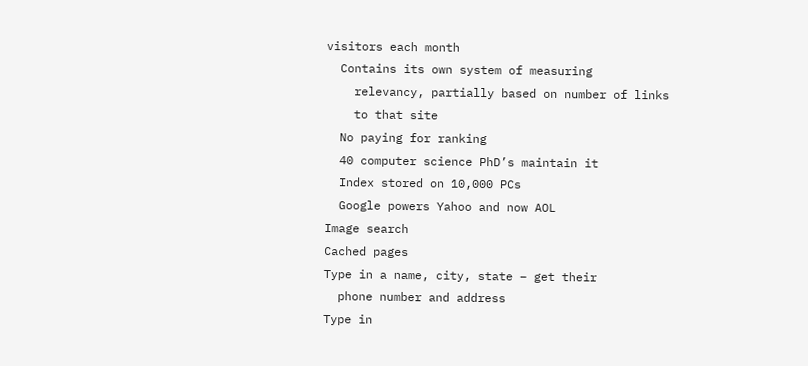visitors each month
  Contains its own system of measuring
    relevancy, partially based on number of links
    to that site
  No paying for ranking
  40 computer science PhD’s maintain it
  Index stored on 10,000 PCs
  Google powers Yahoo and now AOL
Image search
Cached pages
Type in a name, city, state – get their
  phone number and address
Type in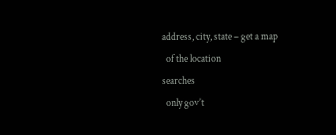address, city, state – get a map
  of the location
searches
  only gov’t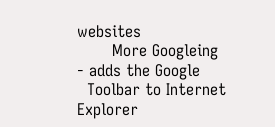websites
       More Googleing
- adds the Google
  Toolbar to Internet Explorer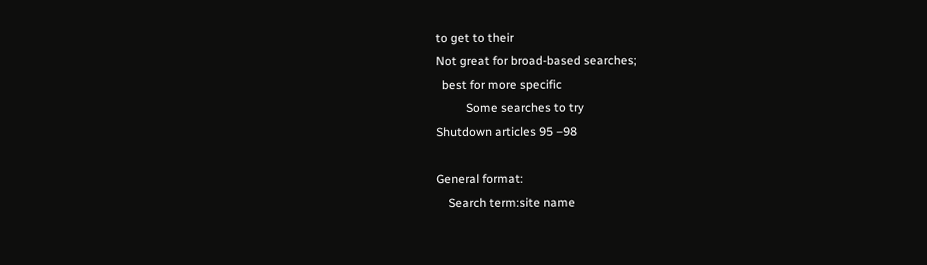to get to their
Not great for broad-based searches;
  best for more specific
          Some searches to try
Shutdown articles 95 –98

General format:
    Search term:site name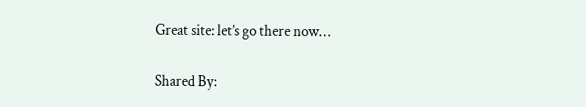Great site: let’s go there now…

Shared By: